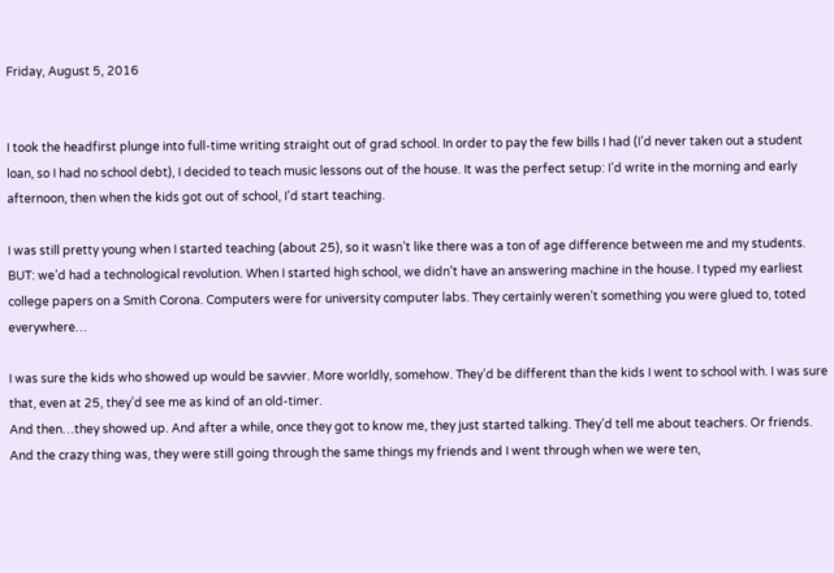Friday, August 5, 2016


I took the headfirst plunge into full-time writing straight out of grad school. In order to pay the few bills I had (I’d never taken out a student loan, so I had no school debt), I decided to teach music lessons out of the house. It was the perfect setup: I’d write in the morning and early afternoon, then when the kids got out of school, I’d start teaching.

I was still pretty young when I started teaching (about 25), so it wasn’t like there was a ton of age difference between me and my students. BUT: we’d had a technological revolution. When I started high school, we didn’t have an answering machine in the house. I typed my earliest college papers on a Smith Corona. Computers were for university computer labs. They certainly weren’t something you were glued to, toted everywhere…

I was sure the kids who showed up would be savvier. More worldly, somehow. They’d be different than the kids I went to school with. I was sure that, even at 25, they’d see me as kind of an old-timer.
And then…they showed up. And after a while, once they got to know me, they just started talking. They’d tell me about teachers. Or friends. And the crazy thing was, they were still going through the same things my friends and I went through when we were ten,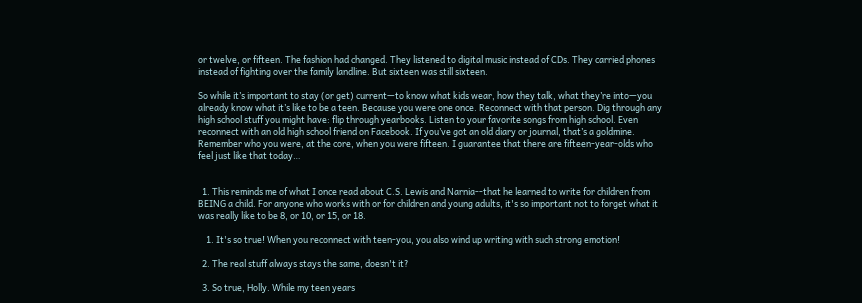or twelve, or fifteen. The fashion had changed. They listened to digital music instead of CDs. They carried phones instead of fighting over the family landline. But sixteen was still sixteen.

So while it’s important to stay (or get) current—to know what kids wear, how they talk, what they’re into—you already know what it’s like to be a teen. Because you were one once. Reconnect with that person. Dig through any high school stuff you might have: flip through yearbooks. Listen to your favorite songs from high school. Even reconnect with an old high school friend on Facebook. If you’ve got an old diary or journal, that’s a goldmine. Remember who you were, at the core, when you were fifteen. I guarantee that there are fifteen-year-olds who feel just like that today…


  1. This reminds me of what I once read about C.S. Lewis and Narnia--that he learned to write for children from BEING a child. For anyone who works with or for children and young adults, it's so important not to forget what it was really like to be 8, or 10, or 15, or 18.

    1. It's so true! When you reconnect with teen-you, you also wind up writing with such strong emotion!

  2. The real stuff always stays the same, doesn't it?

  3. So true, Holly. While my teen years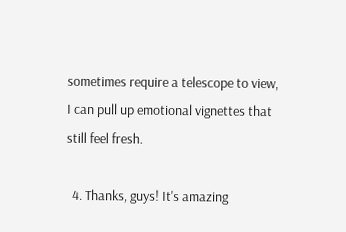sometimes require a telescope to view, I can pull up emotional vignettes that still feel fresh.

  4. Thanks, guys! It's amazing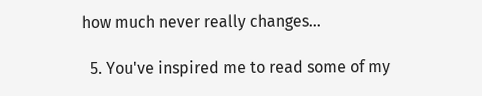how much never really changes...

  5. You've inspired me to read some of my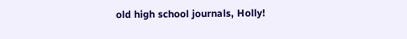old high school journals, Holly!